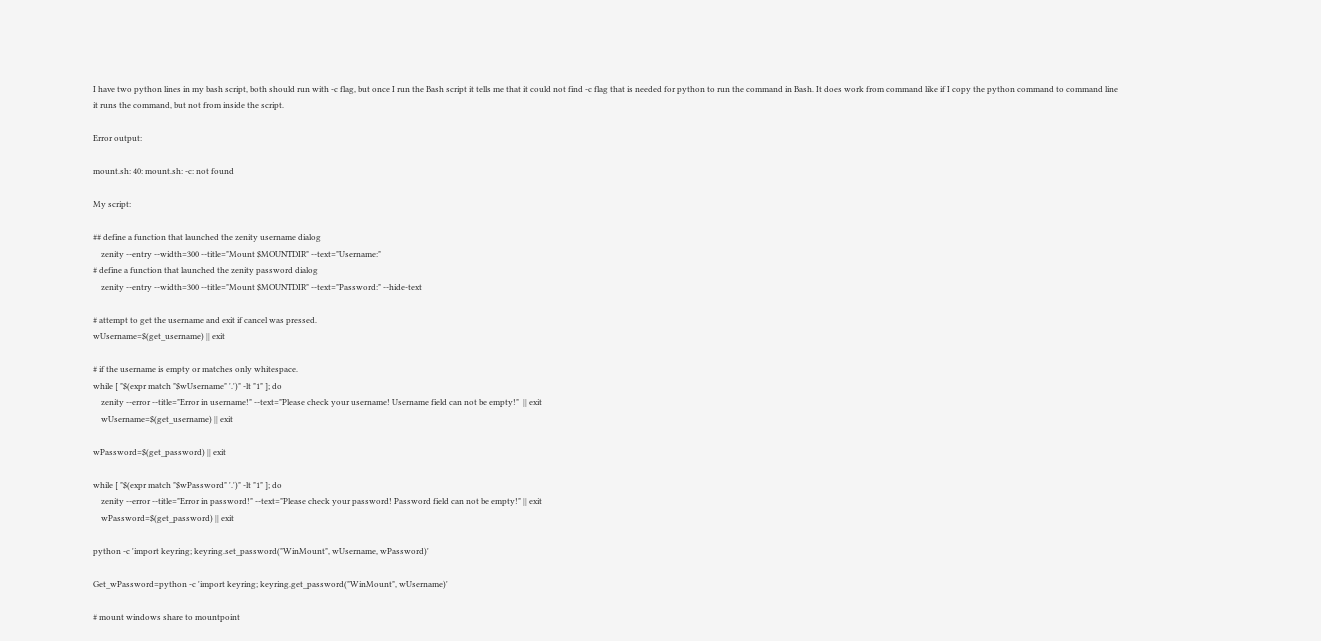I have two python lines in my bash script, both should run with -c flag, but once I run the Bash script it tells me that it could not find -c flag that is needed for python to run the command in Bash. It does work from command like if I copy the python command to command line it runs the command, but not from inside the script.

Error output:

mount.sh: 40: mount.sh: -c: not found

My script:

## define a function that launched the zenity username dialog
    zenity --entry --width=300 --title="Mount $MOUNTDIR" --text="Username:"
# define a function that launched the zenity password dialog
    zenity --entry --width=300 --title="Mount $MOUNTDIR" --text="Password:" --hide-text

# attempt to get the username and exit if cancel was pressed.
wUsername=$(get_username) || exit

# if the username is empty or matches only whitespace.
while [ "$(expr match "$wUsername" '.')" -lt "1" ]; do
    zenity --error --title="Error in username!" --text="Please check your username! Username field can not be empty!"  || exit
    wUsername=$(get_username) || exit

wPassword=$(get_password) || exit

while [ "$(expr match "$wPassword" '.')" -lt "1" ]; do
    zenity --error --title="Error in password!" --text="Please check your password! Password field can not be empty!" || exit
    wPassword=$(get_password) || exit

python -c 'import keyring; keyring.set_password("WinMount", wUsername, wPassword)'

Get_wPassword=python -c 'import keyring; keyring.get_password("WinMount", wUsername)'

# mount windows share to mountpoint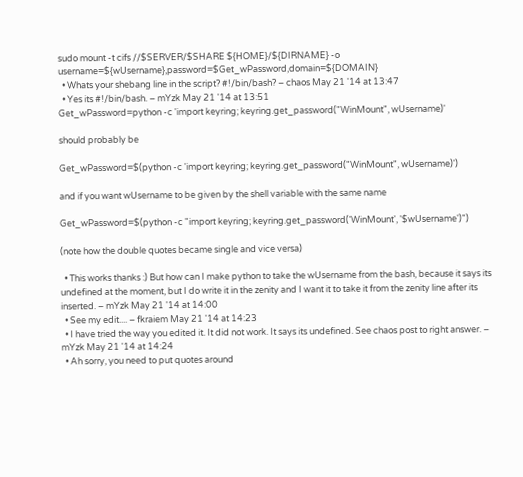sudo mount -t cifs //$SERVER/$SHARE ${HOME}/${DIRNAME} -o username=${wUsername},password=$Get_wPassword,domain=${DOMAIN}
  • Whats your shebang line in the script? #!/bin/bash? – chaos May 21 '14 at 13:47
  • Yes its #!/bin/bash. – mYzk May 21 '14 at 13:51
Get_wPassword=python -c 'import keyring; keyring.get_password("WinMount", wUsername)'

should probably be

Get_wPassword=$(python -c 'import keyring; keyring.get_password("WinMount", wUsername)')

and if you want wUsername to be given by the shell variable with the same name

Get_wPassword=$(python -c "import keyring; keyring.get_password('WinMount', '$wUsername')")

(note how the double quotes became single and vice versa)

  • This works thanks :) But how can I make python to take the wUsername from the bash, because it says its undefined at the moment, but I do write it in the zenity and I want it to take it from the zenity line after its inserted. – mYzk May 21 '14 at 14:00
  • See my edit.... – fkraiem May 21 '14 at 14:23
  • I have tried the way you edited it. It did not work. It says its undefined. See chaos post to right answer. – mYzk May 21 '14 at 14:24
  • Ah sorry, you need to put quotes around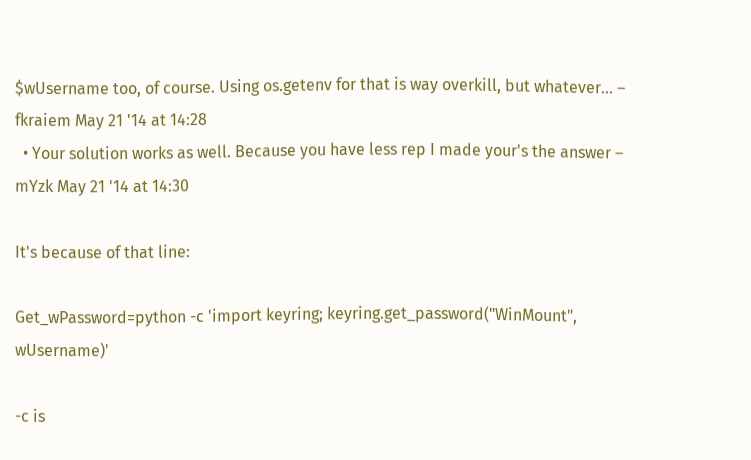$wUsername too, of course. Using os.getenv for that is way overkill, but whatever... – fkraiem May 21 '14 at 14:28
  • Your solution works as well. Because you have less rep I made your's the answer – mYzk May 21 '14 at 14:30

It's because of that line:

Get_wPassword=python -c 'import keyring; keyring.get_password("WinMount", wUsername)'

-c is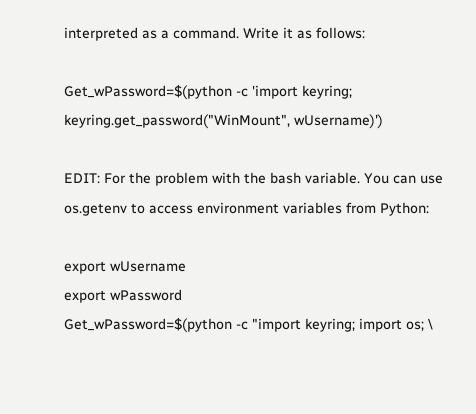interpreted as a command. Write it as follows:

Get_wPassword=$(python -c 'import keyring; keyring.get_password("WinMount", wUsername)')

EDIT: For the problem with the bash variable. You can use os.getenv to access environment variables from Python:

export wUsername
export wPassword
Get_wPassword=$(python -c "import keyring; import os; \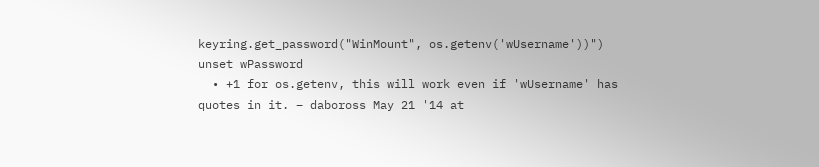keyring.get_password("WinMount", os.getenv('wUsername'))")
unset wPassword
  • +1 for os.getenv, this will work even if 'wUsername' has quotes in it. – daboross May 21 '14 at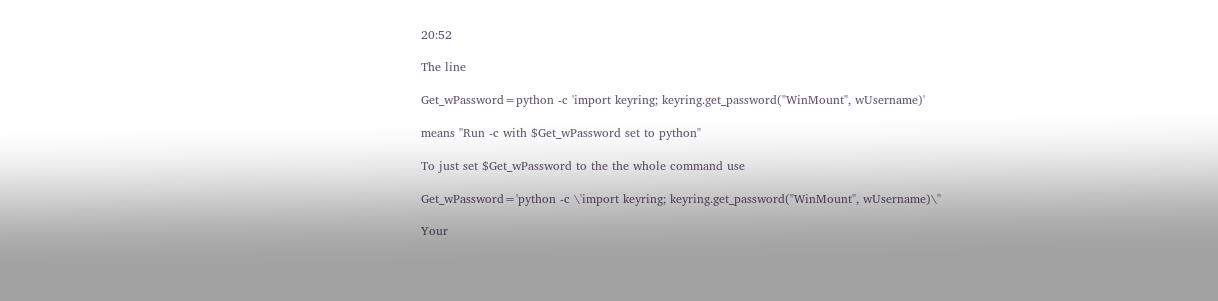20:52

The line

Get_wPassword=python -c 'import keyring; keyring.get_password("WinMount", wUsername)'

means "Run -c with $Get_wPassword set to python"

To just set $Get_wPassword to the the whole command use

Get_wPassword='python -c \'import keyring; keyring.get_password("WinMount", wUsername)\''

Your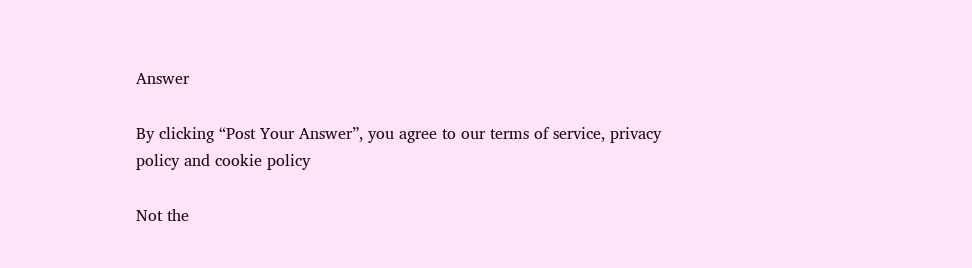Answer

By clicking “Post Your Answer”, you agree to our terms of service, privacy policy and cookie policy

Not the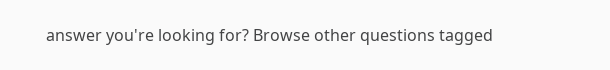answer you're looking for? Browse other questions tagged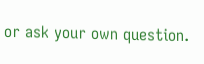or ask your own question.